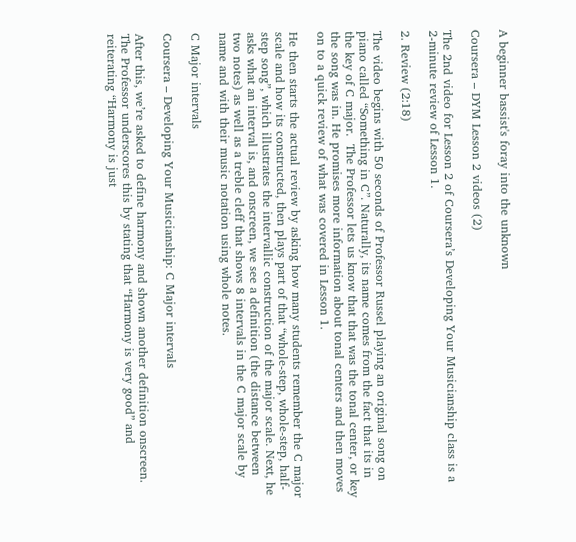A beginner bassist's foray into the unknown

Coursera – DYM Lesson 2 videos (2)

The 2nd video for Lesson 2 of Coursera’s Developing Your Musicianship class is a 2-minute review of Lesson 1.

2. Review (2:18)

The video begins with 50 seconds of Professor Russel playing an original song on piano called “Something in C”. Naturally, its name comes from the fact that its in the key of C major.  The Professor lets us know that that was the tonal center, or key the song was in. He promises more information about tonal centers and then moves on to a quick review of what was covered in Lesson 1.

He then starts the actual review by asking how many students remember the C major scale and how its constructed, then plays part of that “whole-step, whole-step, half-step song”, which illustrates the intervallic construction of the major scale. Next, he asks what an interval is, and onscreen, we see a definition (the distance between two notes) as well as a treble cleff that shows 8 intervals in the C major scale by name and with their music notation using whole notes.

C Major intervals

Coursera – Developing Your Musicianship: C Major intervals

After this, we’re asked to define harmony and shown another definition onscreen. The Professor underscores this by stating that “Harmony is very good” and reiterating “Harmony is just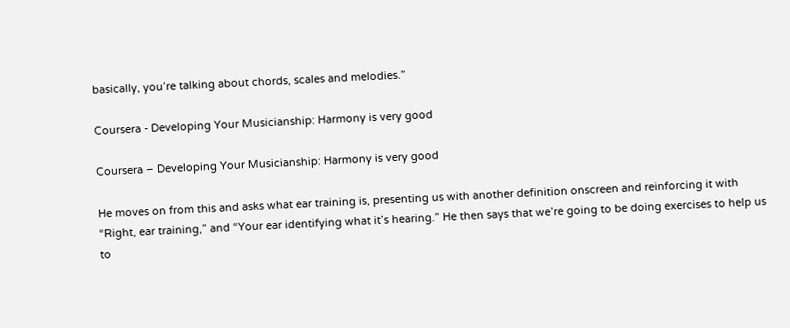basically, you’re talking about chords, scales and melodies.”

Coursera - Developing Your Musicianship: Harmony is very good

Coursera – Developing Your Musicianship: Harmony is very good

He moves on from this and asks what ear training is, presenting us with another definition onscreen and reinforcing it with “Right, ear training,” and “Your ear identifying what it’s hearing.” He then says that we’re going to be doing exercises to help us to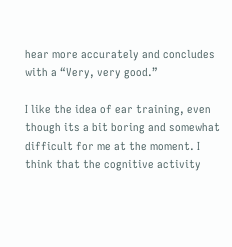hear more accurately and concludes with a “Very, very good.”

I like the idea of ear training, even though its a bit boring and somewhat difficult for me at the moment. I think that the cognitive activity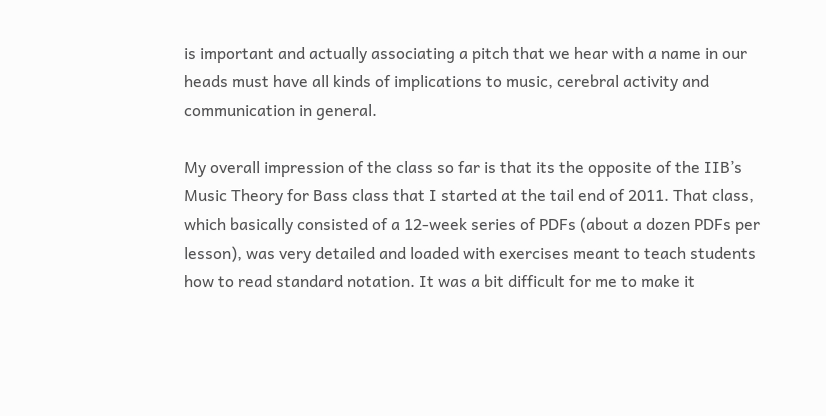is important and actually associating a pitch that we hear with a name in our heads must have all kinds of implications to music, cerebral activity and communication in general.

My overall impression of the class so far is that its the opposite of the IIB’s Music Theory for Bass class that I started at the tail end of 2011. That class, which basically consisted of a 12-week series of PDFs (about a dozen PDFs per lesson), was very detailed and loaded with exercises meant to teach students how to read standard notation. It was a bit difficult for me to make it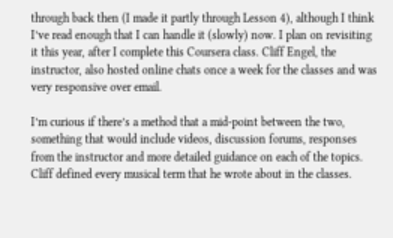through back then (I made it partly through Lesson 4), although I think I’ve read enough that I can handle it (slowly) now. I plan on revisiting it this year, after I complete this Coursera class. Cliff Engel, the instructor, also hosted online chats once a week for the classes and was very responsive over email.

I’m curious if there’s a method that a mid-point between the two, something that would include videos, discussion forums, responses from the instructor and more detailed guidance on each of the topics. Cliff defined every musical term that he wrote about in the classes.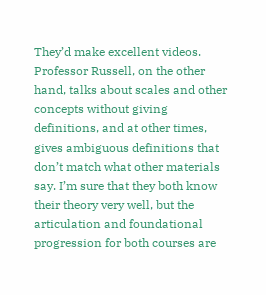They’d make excellent videos. Professor Russell, on the other hand, talks about scales and other concepts without giving definitions, and at other times, gives ambiguous definitions that don’t match what other materials say. I’m sure that they both know their theory very well, but the articulation and foundational progression for both courses are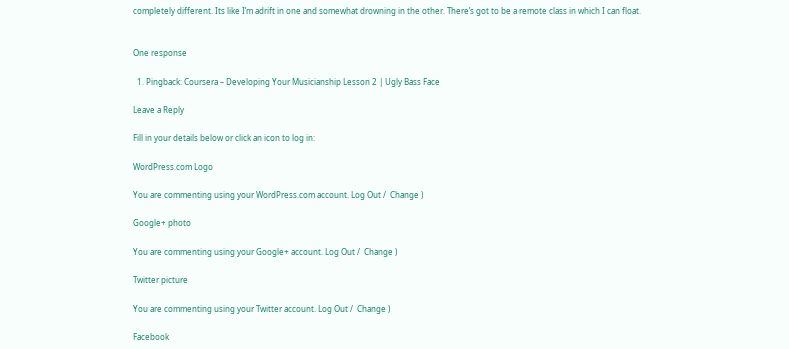completely different. Its like I’m adrift in one and somewhat drowning in the other. There’s got to be a remote class in which I can float.


One response

  1. Pingback: Coursera – Developing Your Musicianship Lesson 2 | Ugly Bass Face

Leave a Reply

Fill in your details below or click an icon to log in:

WordPress.com Logo

You are commenting using your WordPress.com account. Log Out /  Change )

Google+ photo

You are commenting using your Google+ account. Log Out /  Change )

Twitter picture

You are commenting using your Twitter account. Log Out /  Change )

Facebook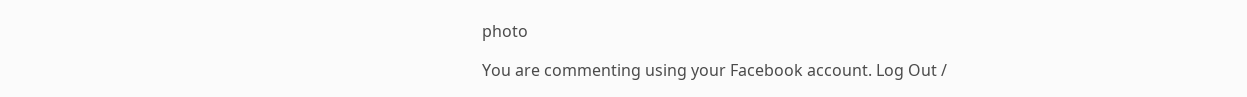photo

You are commenting using your Facebook account. Log Out /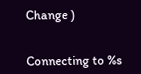Change )


Connecting to %s